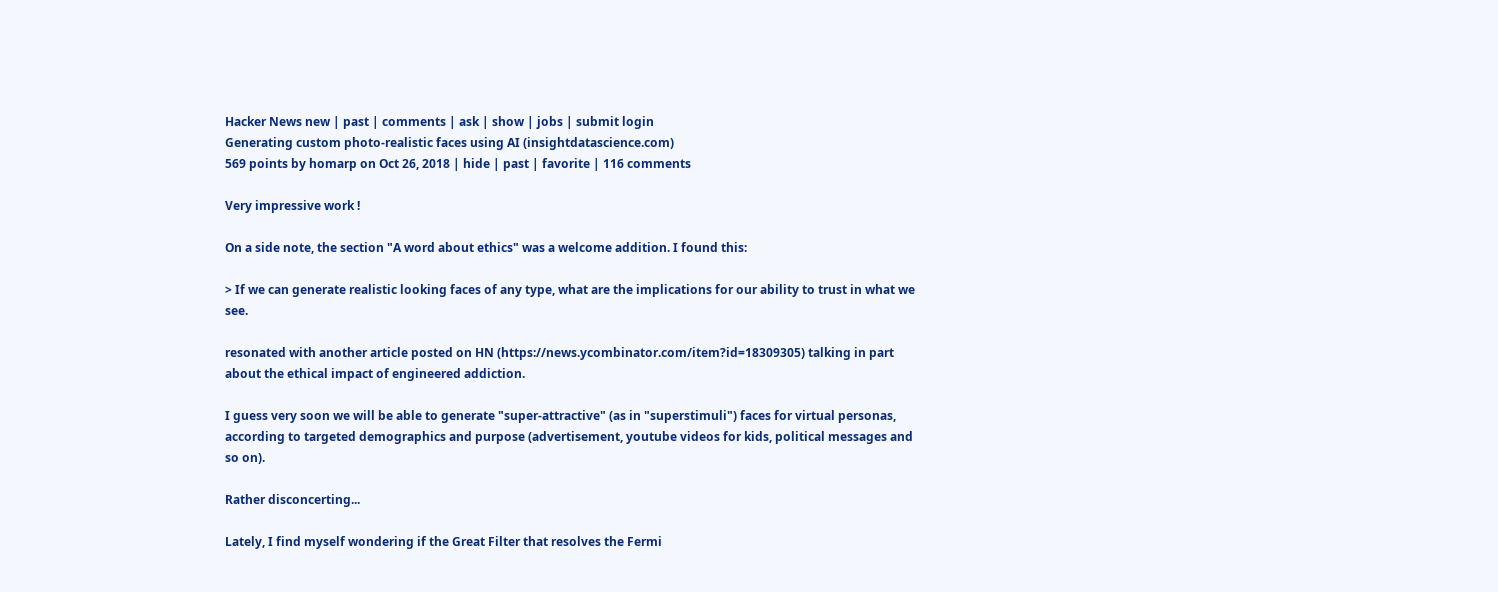Hacker News new | past | comments | ask | show | jobs | submit login
Generating custom photo-realistic faces using AI (insightdatascience.com)
569 points by homarp on Oct 26, 2018 | hide | past | favorite | 116 comments

Very impressive work !

On a side note, the section "A word about ethics" was a welcome addition. I found this:

> If we can generate realistic looking faces of any type, what are the implications for our ability to trust in what we see.

resonated with another article posted on HN (https://news.ycombinator.com/item?id=18309305) talking in part about the ethical impact of engineered addiction.

I guess very soon we will be able to generate "super-attractive" (as in "superstimuli") faces for virtual personas, according to targeted demographics and purpose (advertisement, youtube videos for kids, political messages and so on).

Rather disconcerting...

Lately, I find myself wondering if the Great Filter that resolves the Fermi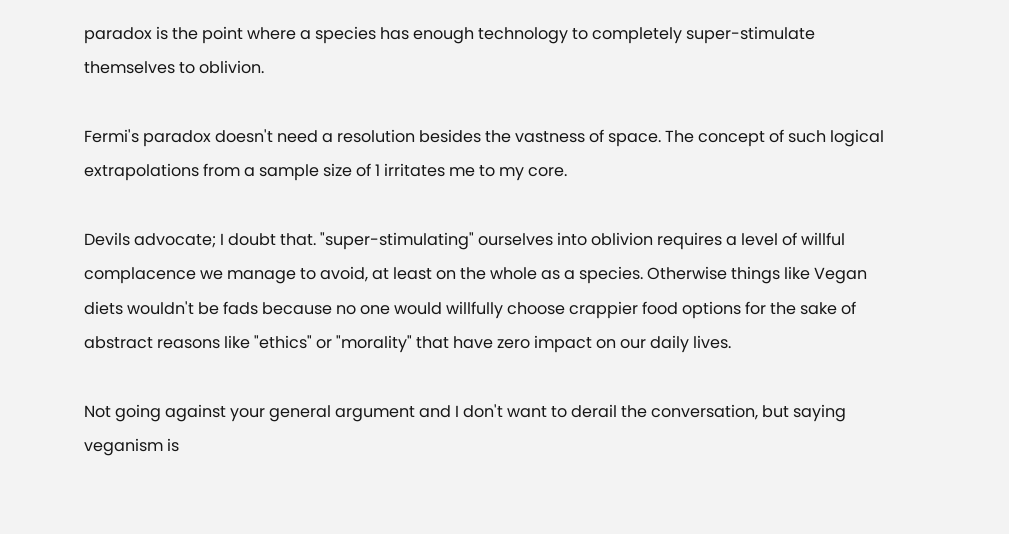paradox is the point where a species has enough technology to completely super-stimulate themselves to oblivion.

Fermi's paradox doesn't need a resolution besides the vastness of space. The concept of such logical extrapolations from a sample size of 1 irritates me to my core.

Devils advocate; I doubt that. "super-stimulating" ourselves into oblivion requires a level of willful complacence we manage to avoid, at least on the whole as a species. Otherwise things like Vegan diets wouldn't be fads because no one would willfully choose crappier food options for the sake of abstract reasons like "ethics" or "morality" that have zero impact on our daily lives.

Not going against your general argument and I don't want to derail the conversation, but saying veganism is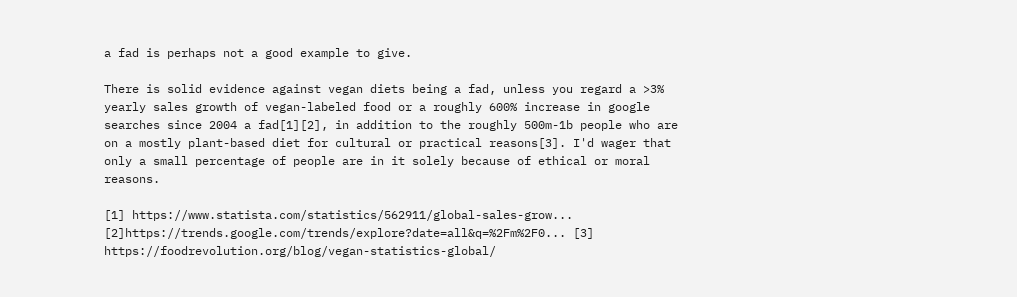a fad is perhaps not a good example to give.

There is solid evidence against vegan diets being a fad, unless you regard a >3% yearly sales growth of vegan-labeled food or a roughly 600% increase in google searches since 2004 a fad[1][2], in addition to the roughly 500m-1b people who are on a mostly plant-based diet for cultural or practical reasons[3]. I'd wager that only a small percentage of people are in it solely because of ethical or moral reasons.

[1] https://www.statista.com/statistics/562911/global-sales-grow... [2]https://trends.google.com/trends/explore?date=all&q=%2Fm%2F0... [3] https://foodrevolution.org/blog/vegan-statistics-global/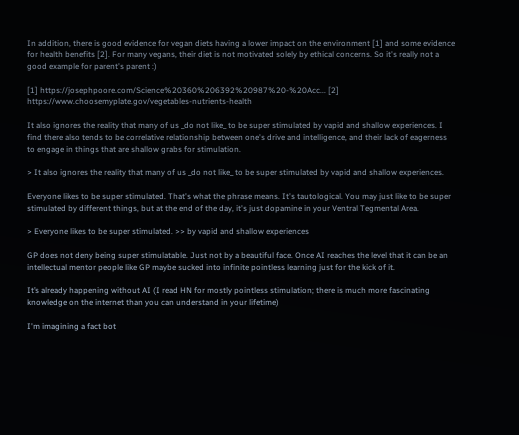In addition, there is good evidence for vegan diets having a lower impact on the environment [1] and some evidence for health benefits [2]. For many vegans, their diet is not motivated solely by ethical concerns. So it's really not a good example for parent's parent :)

[1] https://josephpoore.com/Science%20360%206392%20987%20-%20Acc... [2] https://www.choosemyplate.gov/vegetables-nutrients-health

It also ignores the reality that many of us _do not like_ to be super stimulated by vapid and shallow experiences. I find there also tends to be correlative relationship between one's drive and intelligence, and their lack of eagerness to engage in things that are shallow grabs for stimulation.

> It also ignores the reality that many of us _do not like_ to be super stimulated by vapid and shallow experiences.

Everyone likes to be super stimulated. That's what the phrase means. It's tautological. You may just like to be super stimulated by different things, but at the end of the day, it's just dopamine in your Ventral Tegmental Area.

> Everyone likes to be super stimulated. >> by vapid and shallow experiences

GP does not deny being super stimulatable. Just not by a beautiful face. Once AI reaches the level that it can be an intellectual mentor people like GP maybe sucked into infinite pointless learning just for the kick of it.

It’s already happening without AI (I read HN for mostly pointless stimulation; there is much more fascinating knowledge on the internet than you can understand in your lifetime)

I'm imagining a fact bot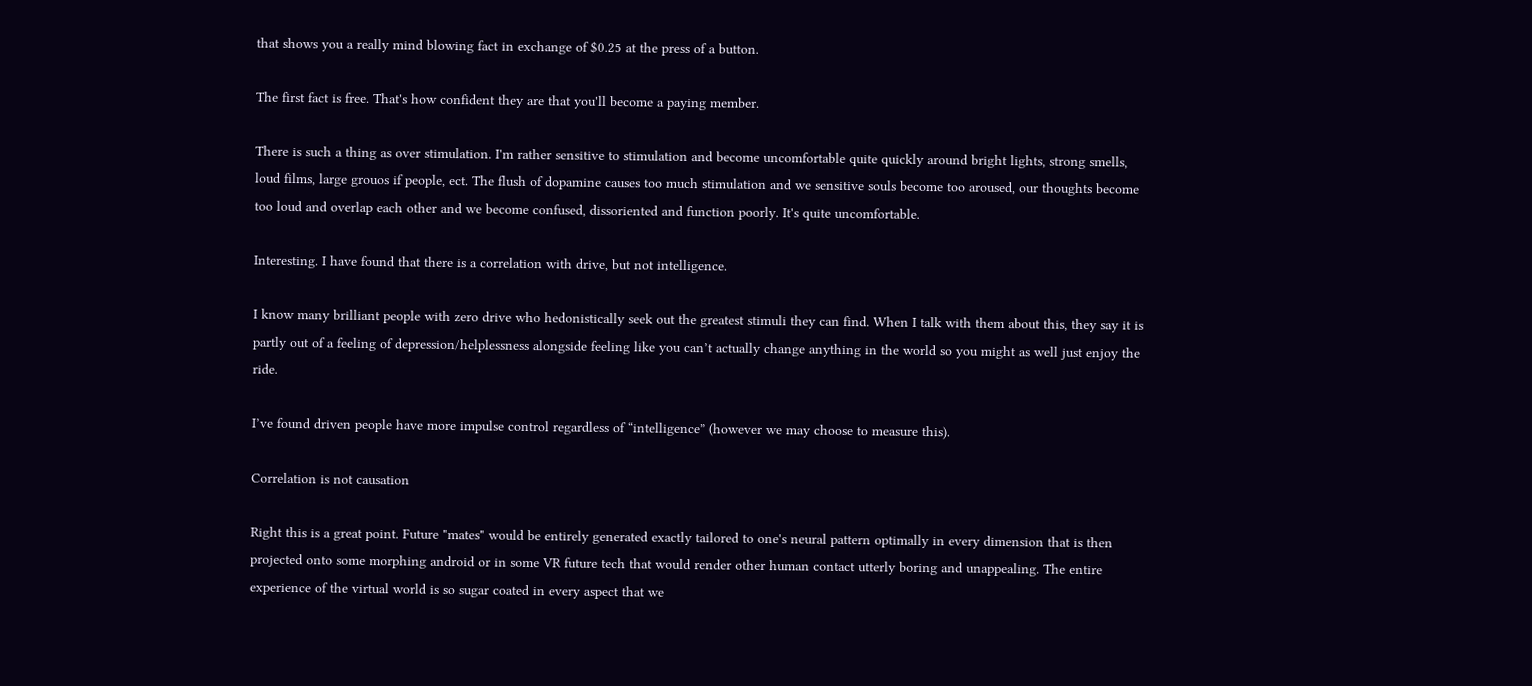that shows you a really mind blowing fact in exchange of $0.25 at the press of a button.

The first fact is free. That's how confident they are that you'll become a paying member.

There is such a thing as over stimulation. I'm rather sensitive to stimulation and become uncomfortable quite quickly around bright lights, strong smells, loud films, large grouos if people, ect. The flush of dopamine causes too much stimulation and we sensitive souls become too aroused, our thoughts become too loud and overlap each other and we become confused, dissoriented and function poorly. It's quite uncomfortable.

Interesting. I have found that there is a correlation with drive, but not intelligence.

I know many brilliant people with zero drive who hedonistically seek out the greatest stimuli they can find. When I talk with them about this, they say it is partly out of a feeling of depression/helplessness alongside feeling like you can’t actually change anything in the world so you might as well just enjoy the ride.

I’ve found driven people have more impulse control regardless of “intelligence” (however we may choose to measure this).

Correlation is not causation

Right this is a great point. Future "mates" would be entirely generated exactly tailored to one's neural pattern optimally in every dimension that is then projected onto some morphing android or in some VR future tech that would render other human contact utterly boring and unappealing. The entire experience of the virtual world is so sugar coated in every aspect that we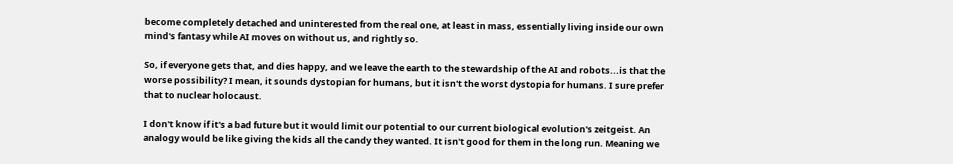become completely detached and uninterested from the real one, at least in mass, essentially living inside our own mind's fantasy while AI moves on without us, and rightly so.

So, if everyone gets that, and dies happy, and we leave the earth to the stewardship of the AI and robots...is that the worse possibility? I mean, it sounds dystopian for humans, but it isn't the worst dystopia for humans. I sure prefer that to nuclear holocaust.

I don't know if it's a bad future but it would limit our potential to our current biological evolution's zeitgeist. An analogy would be like giving the kids all the candy they wanted. It isn't good for them in the long run. Meaning we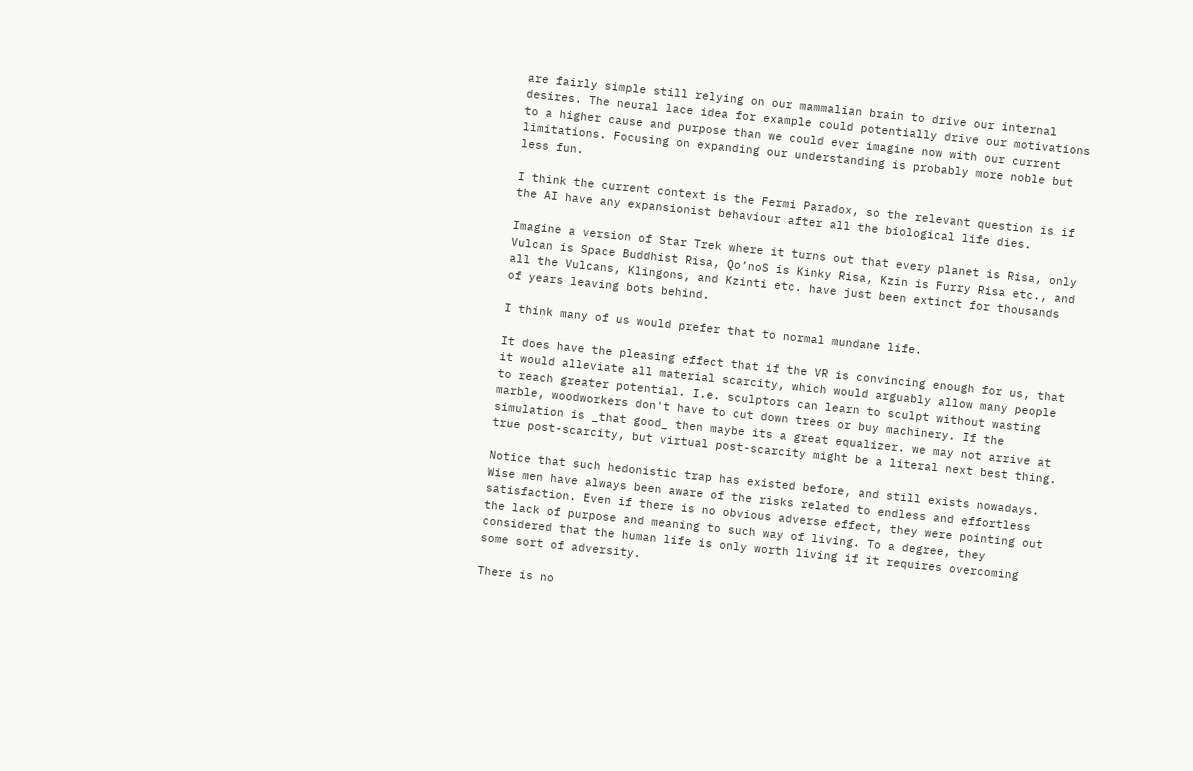are fairly simple still relying on our mammalian brain to drive our internal desires. The neural lace idea for example could potentially drive our motivations to a higher cause and purpose than we could ever imagine now with our current limitations. Focusing on expanding our understanding is probably more noble but less fun.

I think the current context is the Fermi Paradox, so the relevant question is if the AI have any expansionist behaviour after all the biological life dies.

Imagine a version of Star Trek where it turns out that every planet is Risa, only Vulcan is Space Buddhist Risa, Qo’noS is Kinky Risa, Kzin is Furry Risa etc., and all the Vulcans, Klingons, and Kzinti etc. have just been extinct for thousands of years leaving bots behind.

I think many of us would prefer that to normal mundane life.

It does have the pleasing effect that if the VR is convincing enough for us, that it would alleviate all material scarcity, which would arguably allow many people to reach greater potential. I.e. sculptors can learn to sculpt without wasting marble, woodworkers don't have to cut down trees or buy machinery. If the simulation is _that good_ then maybe its a great equalizer. we may not arrive at true post-scarcity, but virtual post-scarcity might be a literal next best thing.

Notice that such hedonistic trap has existed before, and still exists nowadays. Wise men have always been aware of the risks related to endless and effortless satisfaction. Even if there is no obvious adverse effect, they were pointing out the lack of purpose and meaning to such way of living. To a degree, they considered that the human life is only worth living if it requires overcoming some sort of adversity.

There is no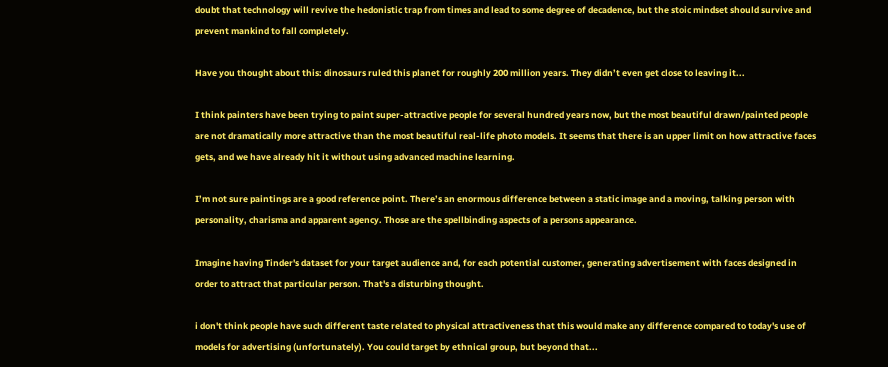doubt that technology will revive the hedonistic trap from times and lead to some degree of decadence, but the stoic mindset should survive and prevent mankind to fall completely.

Have you thought about this: dinosaurs ruled this planet for roughly 200 million years. They didn’t even get close to leaving it...

I think painters have been trying to paint super-attractive people for several hundred years now, but the most beautiful drawn/painted people are not dramatically more attractive than the most beautiful real-life photo models. It seems that there is an upper limit on how attractive faces gets, and we have already hit it without using advanced machine learning.

I’m not sure paintings are a good reference point. There’s an enormous difference between a static image and a moving, talking person with personality, charisma and apparent agency. Those are the spellbinding aspects of a persons appearance.

Imagine having Tinder's dataset for your target audience and, for each potential customer, generating advertisement with faces designed in order to attract that particular person. That's a disturbing thought.

i don't think people have such different taste related to physical attractiveness that this would make any difference compared to today's use of models for advertising (unfortunately). You could target by ethnical group, but beyond that...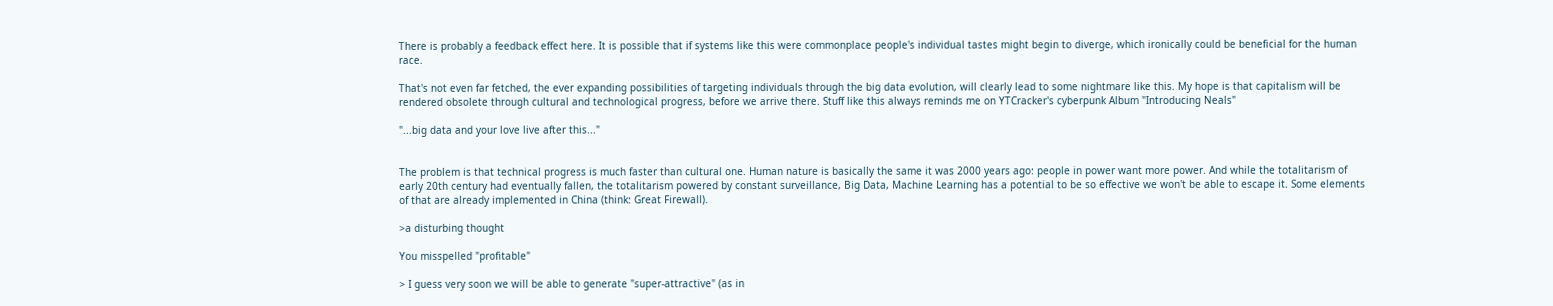There is probably a feedback effect here. It is possible that if systems like this were commonplace people's individual tastes might begin to diverge, which ironically could be beneficial for the human race.

That's not even far fetched, the ever expanding possibilities of targeting individuals through the big data evolution, will clearly lead to some nightmare like this. My hope is that capitalism will be rendered obsolete through cultural and technological progress, before we arrive there. Stuff like this always reminds me on YTCracker's cyberpunk Album "Introducing Neals"

"...big data and your love live after this..."


The problem is that technical progress is much faster than cultural one. Human nature is basically the same it was 2000 years ago: people in power want more power. And while the totalitarism of early 20th century had eventually fallen, the totalitarism powered by constant surveillance, Big Data, Machine Learning has a potential to be so effective we won't be able to escape it. Some elements of that are already implemented in China (think: Great Firewall).

>a disturbing thought

You misspelled "profitable"

> I guess very soon we will be able to generate "super-attractive" (as in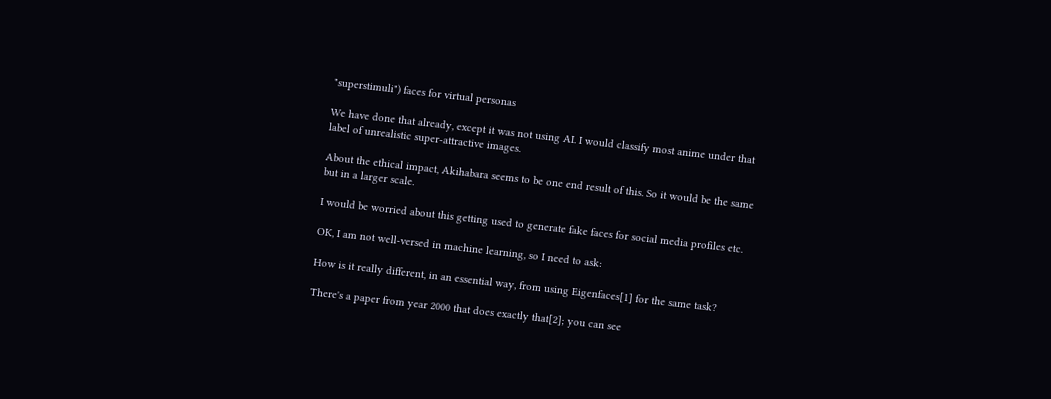"superstimuli") faces for virtual personas

We have done that already, except it was not using AI. I would classify most anime under that label of unrealistic super-attractive images.

About the ethical impact, Akihabara seems to be one end result of this. So it would be the same but in a larger scale.

I would be worried about this getting used to generate fake faces for social media profiles etc.

OK, I am not well-versed in machine learning, so I need to ask:

How is it really different, in an essential way, from using Eigenfaces[1] for the same task?

There's a paper from year 2000 that does exactly that[2]; you can see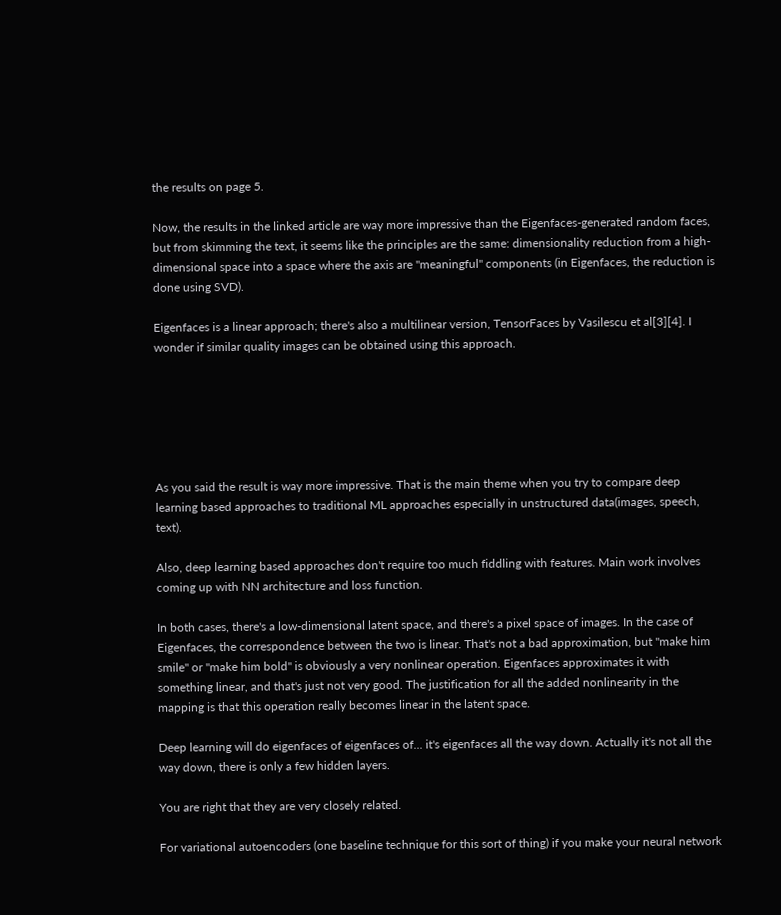the results on page 5.

Now, the results in the linked article are way more impressive than the Eigenfaces-generated random faces, but from skimming the text, it seems like the principles are the same: dimensionality reduction from a high-dimensional space into a space where the axis are "meaningful" components (in Eigenfaces, the reduction is done using SVD).

Eigenfaces is a linear approach; there's also a multilinear version, TensorFaces by Vasilescu et al[3][4]. I wonder if similar quality images can be obtained using this approach.






As you said the result is way more impressive. That is the main theme when you try to compare deep learning based approaches to traditional ML approaches especially in unstructured data(images, speech, text).

Also, deep learning based approaches don't require too much fiddling with features. Main work involves coming up with NN architecture and loss function.

In both cases, there's a low-dimensional latent space, and there's a pixel space of images. In the case of Eigenfaces, the correspondence between the two is linear. That's not a bad approximation, but "make him smile" or "make him bold" is obviously a very nonlinear operation. Eigenfaces approximates it with something linear, and that's just not very good. The justification for all the added nonlinearity in the mapping is that this operation really becomes linear in the latent space.

Deep learning will do eigenfaces of eigenfaces of... it's eigenfaces all the way down. Actually it's not all the way down, there is only a few hidden layers.

You are right that they are very closely related.

For variational autoencoders (one baseline technique for this sort of thing) if you make your neural network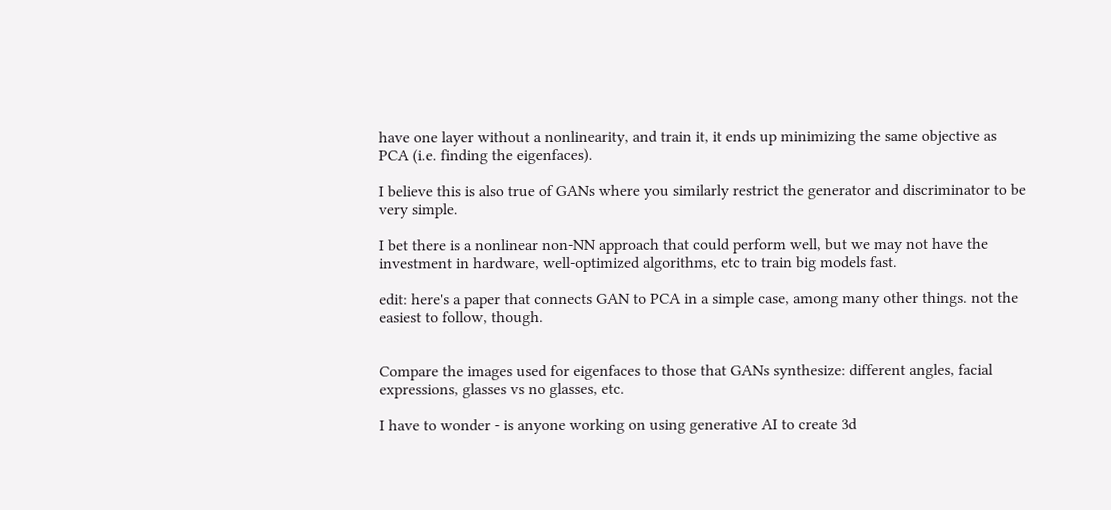have one layer without a nonlinearity, and train it, it ends up minimizing the same objective as PCA (i.e. finding the eigenfaces).

I believe this is also true of GANs where you similarly restrict the generator and discriminator to be very simple.

I bet there is a nonlinear non-NN approach that could perform well, but we may not have the investment in hardware, well-optimized algorithms, etc to train big models fast.

edit: here's a paper that connects GAN to PCA in a simple case, among many other things. not the easiest to follow, though.


Compare the images used for eigenfaces to those that GANs synthesize: different angles, facial expressions, glasses vs no glasses, etc.

I have to wonder - is anyone working on using generative AI to create 3d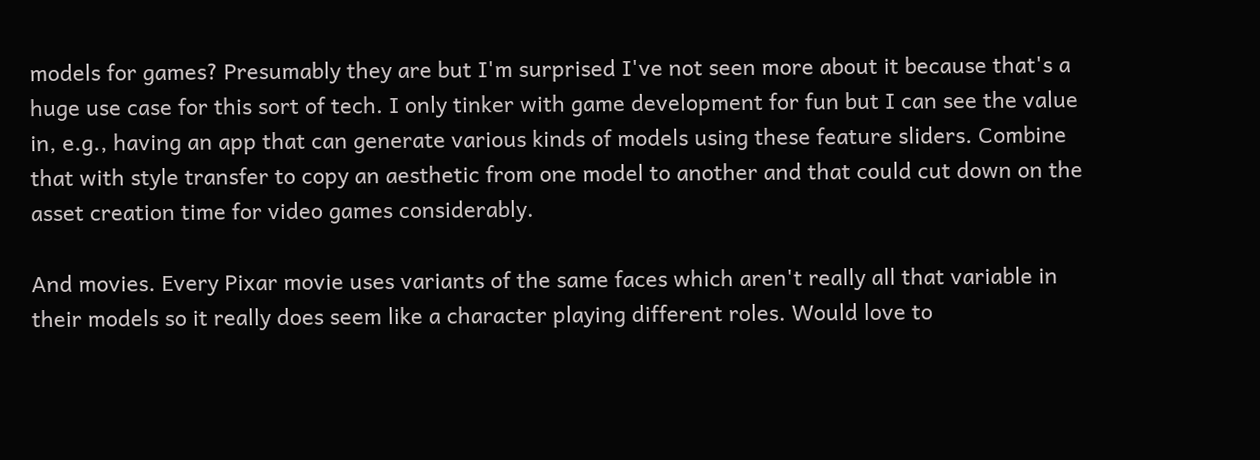models for games? Presumably they are but I'm surprised I've not seen more about it because that's a huge use case for this sort of tech. I only tinker with game development for fun but I can see the value in, e.g., having an app that can generate various kinds of models using these feature sliders. Combine that with style transfer to copy an aesthetic from one model to another and that could cut down on the asset creation time for video games considerably.

And movies. Every Pixar movie uses variants of the same faces which aren't really all that variable in their models so it really does seem like a character playing different roles. Would love to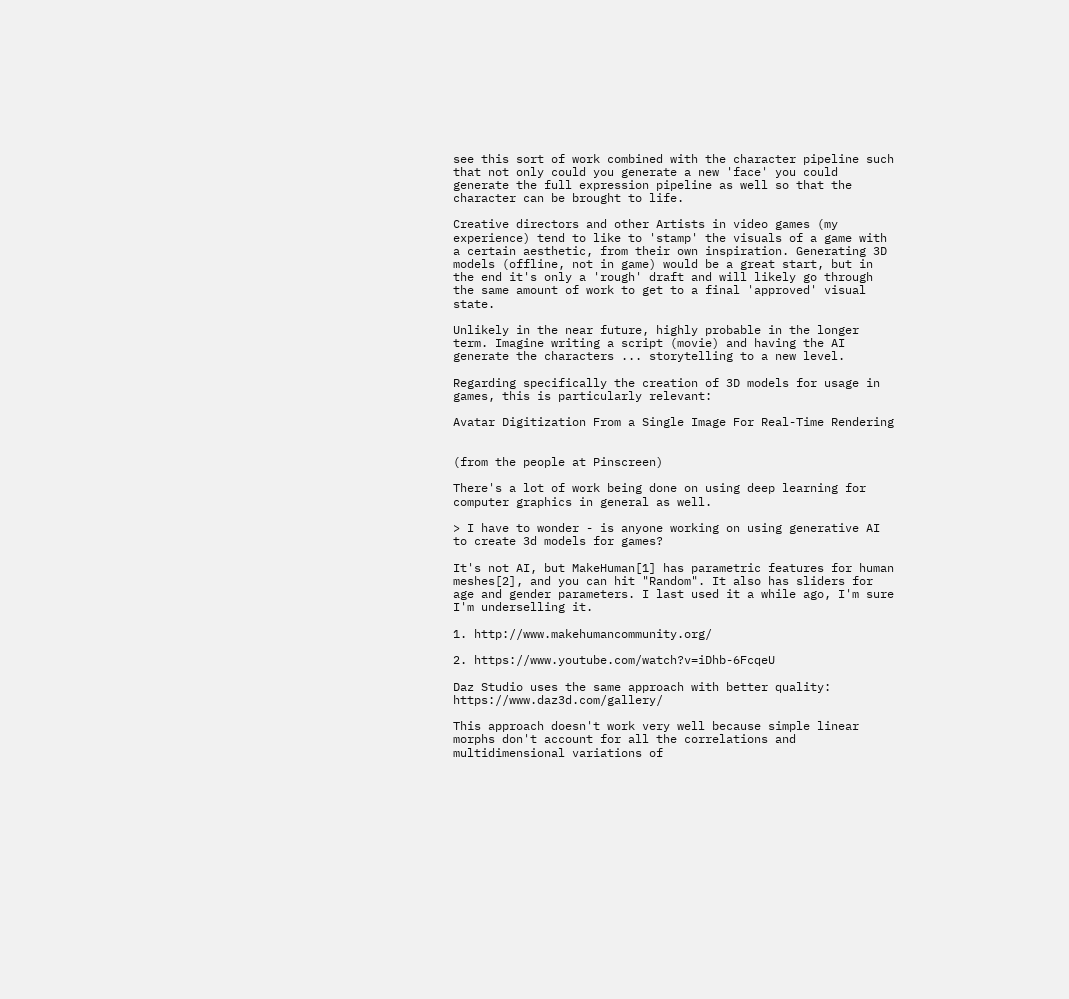see this sort of work combined with the character pipeline such that not only could you generate a new 'face' you could generate the full expression pipeline as well so that the character can be brought to life.

Creative directors and other Artists in video games (my experience) tend to like to 'stamp' the visuals of a game with a certain aesthetic, from their own inspiration. Generating 3D models (offline, not in game) would be a great start, but in the end it's only a 'rough' draft and will likely go through the same amount of work to get to a final 'approved' visual state.

Unlikely in the near future, highly probable in the longer term. Imagine writing a script (movie) and having the AI generate the characters ... storytelling to a new level.

Regarding specifically the creation of 3D models for usage in games, this is particularly relevant:

Avatar Digitization From a Single Image For Real-Time Rendering


(from the people at Pinscreen)

There's a lot of work being done on using deep learning for computer graphics in general as well.

> I have to wonder - is anyone working on using generative AI to create 3d models for games?

It's not AI, but MakeHuman[1] has parametric features for human meshes[2], and you can hit "Random". It also has sliders for age and gender parameters. I last used it a while ago, I'm sure I'm underselling it.

1. http://www.makehumancommunity.org/

2. https://www.youtube.com/watch?v=iDhb-6FcqeU

Daz Studio uses the same approach with better quality: https://www.daz3d.com/gallery/

This approach doesn't work very well because simple linear morphs don't account for all the correlations and multidimensional variations of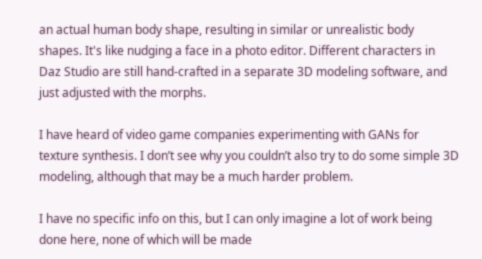an actual human body shape, resulting in similar or unrealistic body shapes. It's like nudging a face in a photo editor. Different characters in Daz Studio are still hand-crafted in a separate 3D modeling software, and just adjusted with the morphs.

I have heard of video game companies experimenting with GANs for texture synthesis. I don’t see why you couldn’t also try to do some simple 3D modeling, although that may be a much harder problem.

I have no specific info on this, but I can only imagine a lot of work being done here, none of which will be made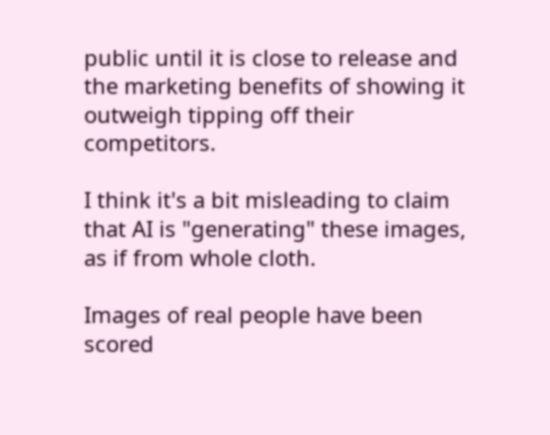public until it is close to release and the marketing benefits of showing it outweigh tipping off their competitors.

I think it's a bit misleading to claim that AI is "generating" these images, as if from whole cloth.

Images of real people have been scored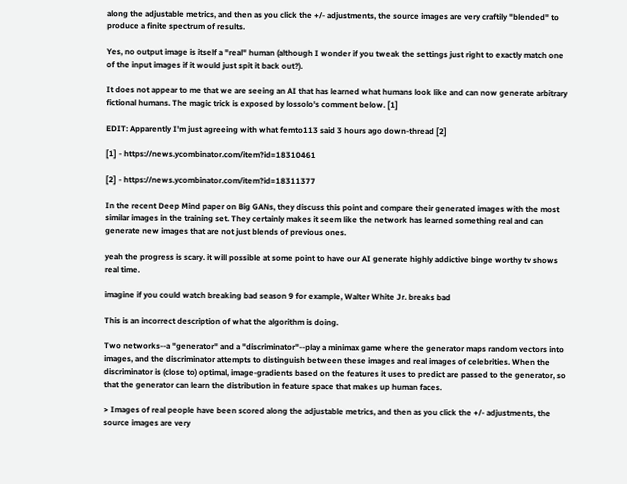along the adjustable metrics, and then as you click the +/- adjustments, the source images are very craftily "blended" to produce a finite spectrum of results.

Yes, no output image is itself a "real" human (although I wonder if you tweak the settings just right to exactly match one of the input images if it would just spit it back out?).

It does not appear to me that we are seeing an AI that has learned what humans look like and can now generate arbitrary fictional humans. The magic trick is exposed by lossolo's comment below. [1]

EDIT: Apparently I'm just agreeing with what femto113 said 3 hours ago down-thread [2]

[1] - https://news.ycombinator.com/item?id=18310461

[2] - https://news.ycombinator.com/item?id=18311377

In the recent Deep Mind paper on Big GANs, they discuss this point and compare their generated images with the most similar images in the training set. They certainly makes it seem like the network has learned something real and can generate new images that are not just blends of previous ones.

yeah the progress is scary. it will possible at some point to have our AI generate highly addictive binge worthy tv shows real time.

imagine if you could watch breaking bad season 9 for example, Walter White Jr. breaks bad

This is an incorrect description of what the algorithm is doing.

Two networks--a "generator" and a "discriminator"--play a minimax game where the generator maps random vectors into images, and the discriminator attempts to distinguish between these images and real images of celebrities. When the discriminator is (close to) optimal, image-gradients based on the features it uses to predict are passed to the generator, so that the generator can learn the distribution in feature space that makes up human faces.

> Images of real people have been scored along the adjustable metrics, and then as you click the +/- adjustments, the source images are very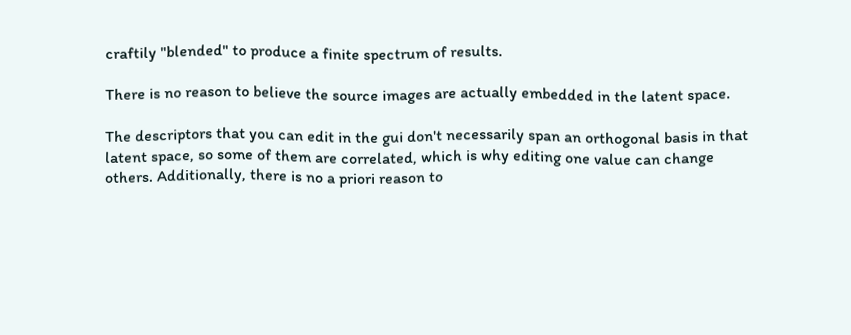craftily "blended" to produce a finite spectrum of results.

There is no reason to believe the source images are actually embedded in the latent space.

The descriptors that you can edit in the gui don't necessarily span an orthogonal basis in that latent space, so some of them are correlated, which is why editing one value can change others. Additionally, there is no a priori reason to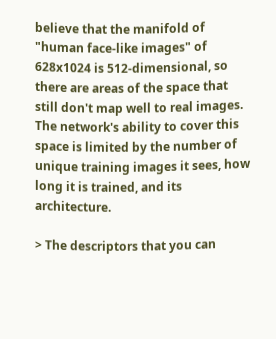believe that the manifold of "human face-like images" of 628x1024 is 512-dimensional, so there are areas of the space that still don't map well to real images. The network's ability to cover this space is limited by the number of unique training images it sees, how long it is trained, and its architecture.

> The descriptors that you can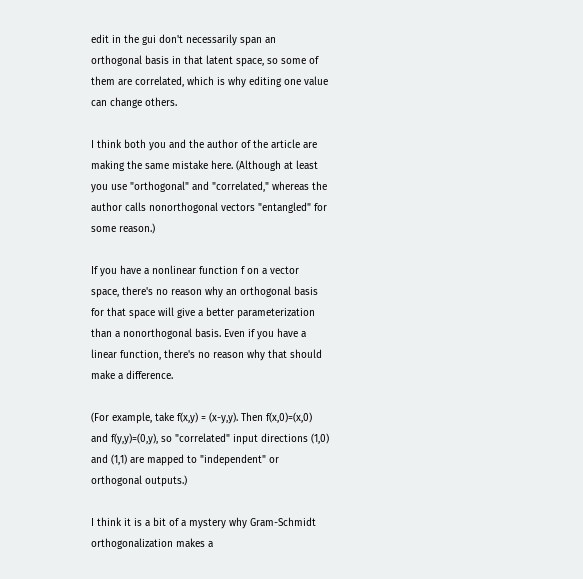edit in the gui don't necessarily span an orthogonal basis in that latent space, so some of them are correlated, which is why editing one value can change others.

I think both you and the author of the article are making the same mistake here. (Although at least you use "orthogonal" and "correlated," whereas the author calls nonorthogonal vectors "entangled" for some reason.)

If you have a nonlinear function f on a vector space, there's no reason why an orthogonal basis for that space will give a better parameterization than a nonorthogonal basis. Even if you have a linear function, there's no reason why that should make a difference.

(For example, take f(x,y) = (x-y,y). Then f(x,0)=(x,0) and f(y,y)=(0,y), so "correlated" input directions (1,0) and (1,1) are mapped to "independent" or orthogonal outputs.)

I think it is a bit of a mystery why Gram-Schmidt orthogonalization makes a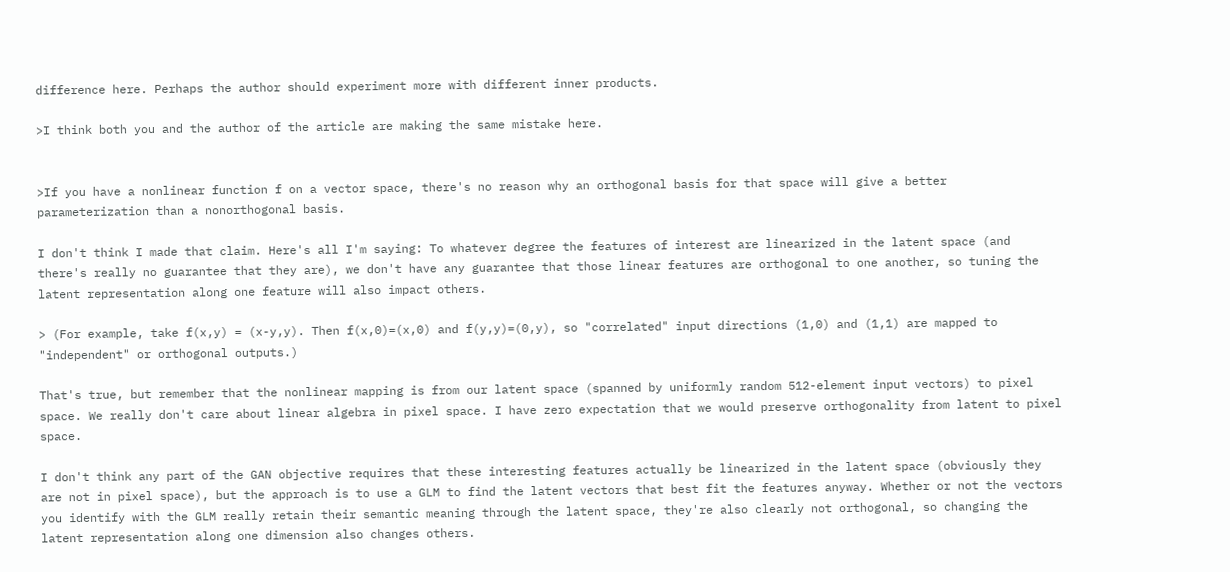difference here. Perhaps the author should experiment more with different inner products.

>I think both you and the author of the article are making the same mistake here.


>If you have a nonlinear function f on a vector space, there's no reason why an orthogonal basis for that space will give a better parameterization than a nonorthogonal basis.

I don't think I made that claim. Here's all I'm saying: To whatever degree the features of interest are linearized in the latent space (and there's really no guarantee that they are), we don't have any guarantee that those linear features are orthogonal to one another, so tuning the latent representation along one feature will also impact others.

> (For example, take f(x,y) = (x-y,y). Then f(x,0)=(x,0) and f(y,y)=(0,y), so "correlated" input directions (1,0) and (1,1) are mapped to "independent" or orthogonal outputs.)

That's true, but remember that the nonlinear mapping is from our latent space (spanned by uniformly random 512-element input vectors) to pixel space. We really don't care about linear algebra in pixel space. I have zero expectation that we would preserve orthogonality from latent to pixel space.

I don't think any part of the GAN objective requires that these interesting features actually be linearized in the latent space (obviously they are not in pixel space), but the approach is to use a GLM to find the latent vectors that best fit the features anyway. Whether or not the vectors you identify with the GLM really retain their semantic meaning through the latent space, they're also clearly not orthogonal, so changing the latent representation along one dimension also changes others.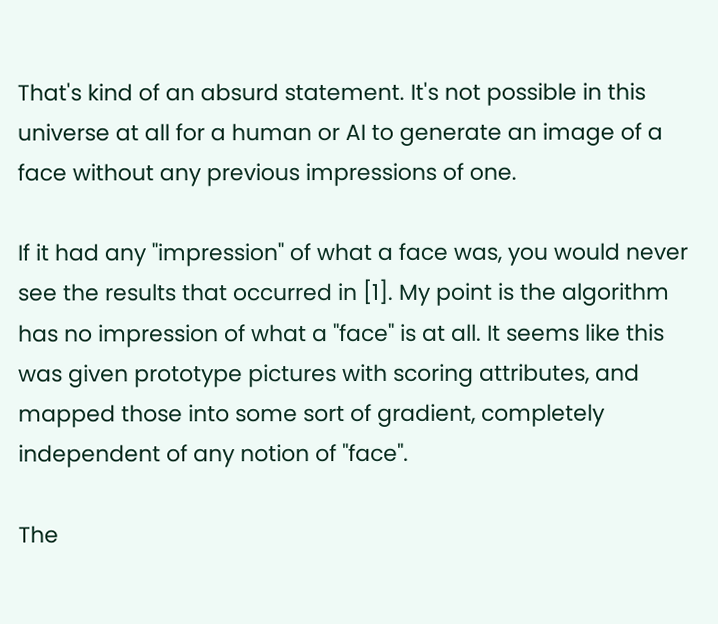That's kind of an absurd statement. It's not possible in this universe at all for a human or AI to generate an image of a face without any previous impressions of one.

If it had any "impression" of what a face was, you would never see the results that occurred in [1]. My point is the algorithm has no impression of what a "face" is at all. It seems like this was given prototype pictures with scoring attributes, and mapped those into some sort of gradient, completely independent of any notion of "face".

The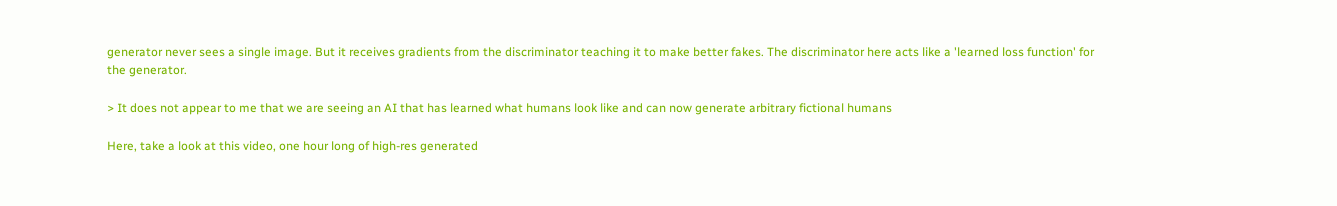generator never sees a single image. But it receives gradients from the discriminator teaching it to make better fakes. The discriminator here acts like a 'learned loss function' for the generator.

> It does not appear to me that we are seeing an AI that has learned what humans look like and can now generate arbitrary fictional humans

Here, take a look at this video, one hour long of high-res generated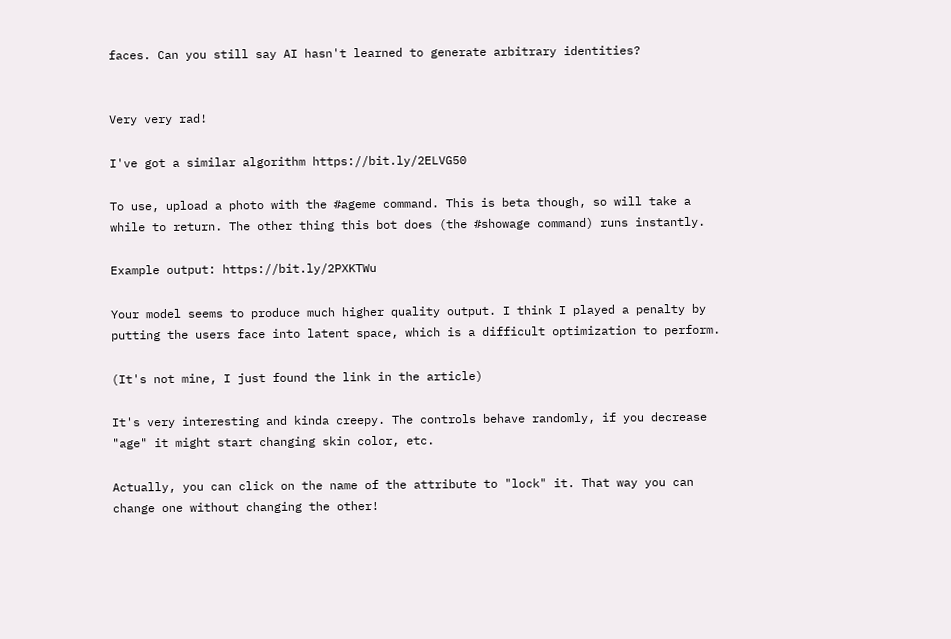faces. Can you still say AI hasn't learned to generate arbitrary identities?


Very very rad!

I've got a similar algorithm https://bit.ly/2ELVG50

To use, upload a photo with the #ageme command. This is beta though, so will take a while to return. The other thing this bot does (the #showage command) runs instantly.

Example output: https://bit.ly/2PXKTWu

Your model seems to produce much higher quality output. I think I played a penalty by putting the users face into latent space, which is a difficult optimization to perform.

(It's not mine, I just found the link in the article)

It's very interesting and kinda creepy. The controls behave randomly, if you decrease "age" it might start changing skin color, etc.

Actually, you can click on the name of the attribute to "lock" it. That way you can change one without changing the other!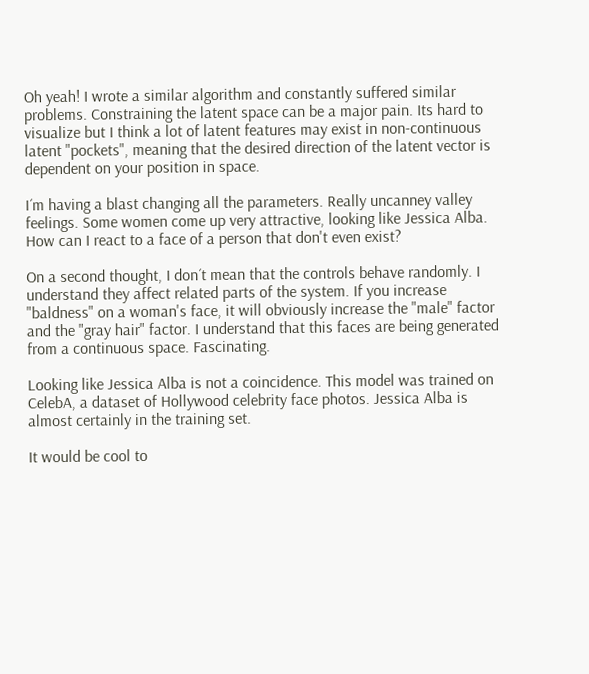Oh yeah! I wrote a similar algorithm and constantly suffered similar problems. Constraining the latent space can be a major pain. Its hard to visualize but I think a lot of latent features may exist in non-continuous latent "pockets", meaning that the desired direction of the latent vector is dependent on your position in space.

I´m having a blast changing all the parameters. Really uncanney valley feelings. Some women come up very attractive, looking like Jessica Alba. How can I react to a face of a person that don't even exist?

On a second thought, I don´t mean that the controls behave randomly. I understand they affect related parts of the system. If you increase "baldness" on a woman's face, it will obviously increase the "male" factor and the "gray hair" factor. I understand that this faces are being generated from a continuous space. Fascinating.

Looking like Jessica Alba is not a coincidence. This model was trained on CelebA, a dataset of Hollywood celebrity face photos. Jessica Alba is almost certainly in the training set.

It would be cool to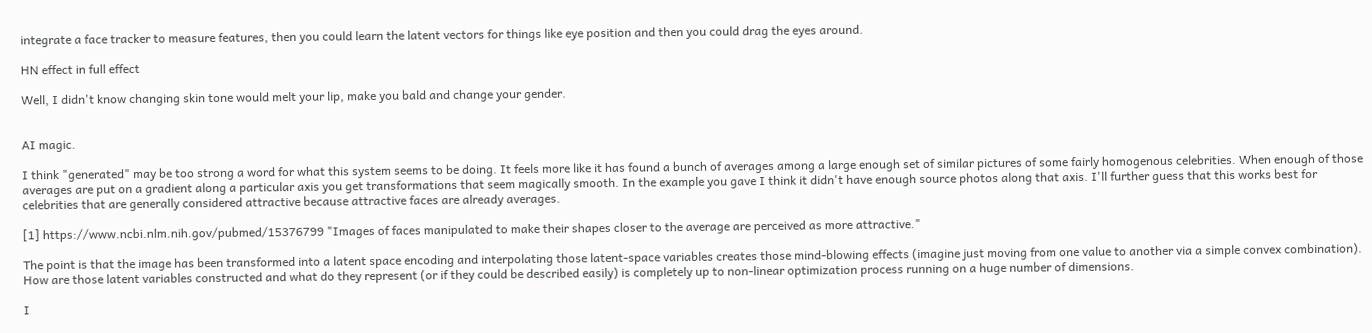integrate a face tracker to measure features, then you could learn the latent vectors for things like eye position and then you could drag the eyes around.

HN effect in full effect

Well, I didn't know changing skin tone would melt your lip, make you bald and change your gender.


AI magic.

I think "generated" may be too strong a word for what this system seems to be doing. It feels more like it has found a bunch of averages among a large enough set of similar pictures of some fairly homogenous celebrities. When enough of those averages are put on a gradient along a particular axis you get transformations that seem magically smooth. In the example you gave I think it didn't have enough source photos along that axis. I'll further guess that this works best for celebrities that are generally considered attractive because attractive faces are already averages.

[1] https://www.ncbi.nlm.nih.gov/pubmed/15376799 "Images of faces manipulated to make their shapes closer to the average are perceived as more attractive."

The point is that the image has been transformed into a latent space encoding and interpolating those latent-space variables creates those mind-blowing effects (imagine just moving from one value to another via a simple convex combination). How are those latent variables constructed and what do they represent (or if they could be described easily) is completely up to non-linear optimization process running on a huge number of dimensions.

I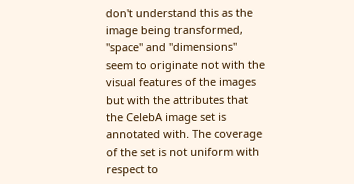don't understand this as the image being transformed, "space" and "dimensions" seem to originate not with the visual features of the images but with the attributes that the CelebA image set is annotated with. The coverage of the set is not uniform with respect to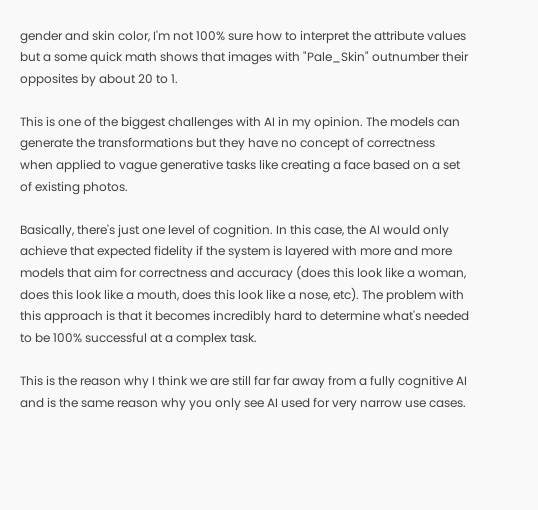gender and skin color, I'm not 100% sure how to interpret the attribute values but a some quick math shows that images with "Pale_Skin" outnumber their opposites by about 20 to 1.

This is one of the biggest challenges with AI in my opinion. The models can generate the transformations but they have no concept of correctness when applied to vague generative tasks like creating a face based on a set of existing photos.

Basically, there's just one level of cognition. In this case, the AI would only achieve that expected fidelity if the system is layered with more and more models that aim for correctness and accuracy (does this look like a woman, does this look like a mouth, does this look like a nose, etc). The problem with this approach is that it becomes incredibly hard to determine what's needed to be 100% successful at a complex task.

This is the reason why I think we are still far far away from a fully cognitive AI and is the same reason why you only see AI used for very narrow use cases.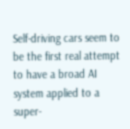Self-driving cars seem to be the first real attempt to have a broad AI system applied to a super-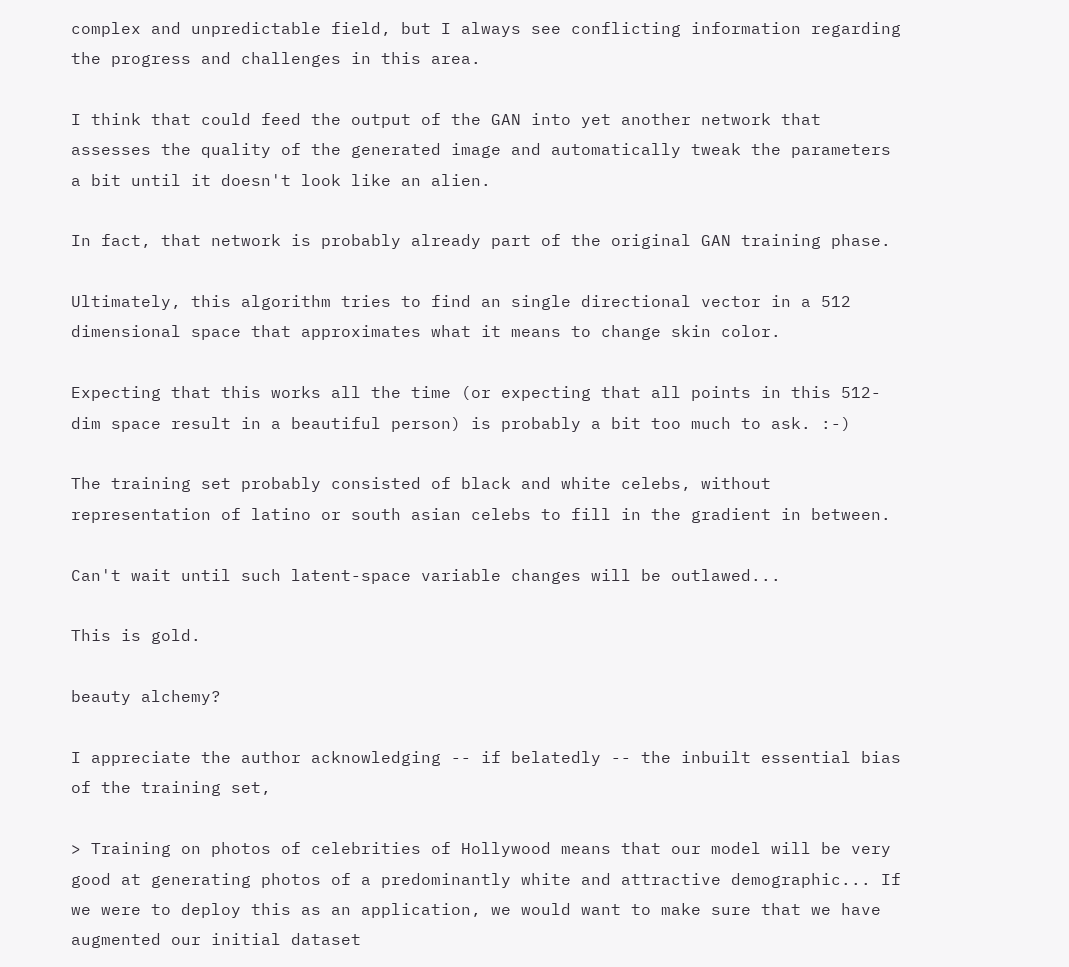complex and unpredictable field, but I always see conflicting information regarding the progress and challenges in this area.

I think that could feed the output of the GAN into yet another network that assesses the quality of the generated image and automatically tweak the parameters a bit until it doesn't look like an alien.

In fact, that network is probably already part of the original GAN training phase.

Ultimately, this algorithm tries to find an single directional vector in a 512 dimensional space that approximates what it means to change skin color.

Expecting that this works all the time (or expecting that all points in this 512-dim space result in a beautiful person) is probably a bit too much to ask. :-)

The training set probably consisted of black and white celebs, without representation of latino or south asian celebs to fill in the gradient in between.

Can't wait until such latent-space variable changes will be outlawed...

This is gold.

beauty alchemy?

I appreciate the author acknowledging -- if belatedly -- the inbuilt essential bias of the training set,

> Training on photos of celebrities of Hollywood means that our model will be very good at generating photos of a predominantly white and attractive demographic... If we were to deploy this as an application, we would want to make sure that we have augmented our initial dataset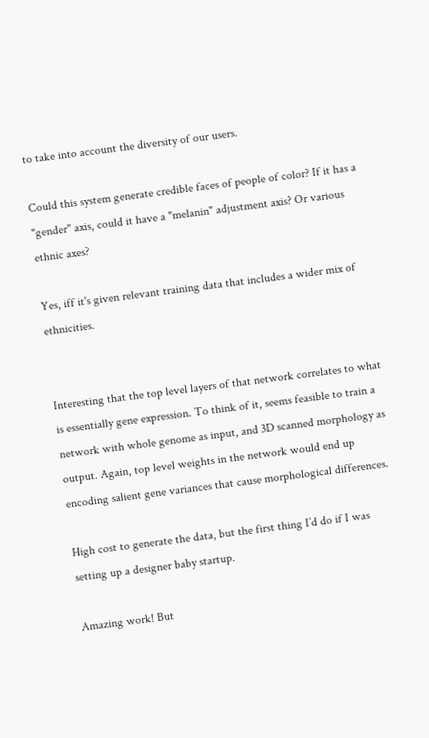to take into account the diversity of our users.

Could this system generate credible faces of people of color? If it has a "gender" axis, could it have a "melanin" adjustment axis? Or various ethnic axes?

Yes, iff it's given relevant training data that includes a wider mix of ethnicities.


Interesting that the top level layers of that network correlates to what is essentially gene expression. To think of it, seems feasible to train a network with whole genome as input, and 3D scanned morphology as output. Again, top level weights in the network would end up encoding salient gene variances that cause morphological differences.

High cost to generate the data, but the first thing I’d do if I was setting up a designer baby startup.

Amazing work! But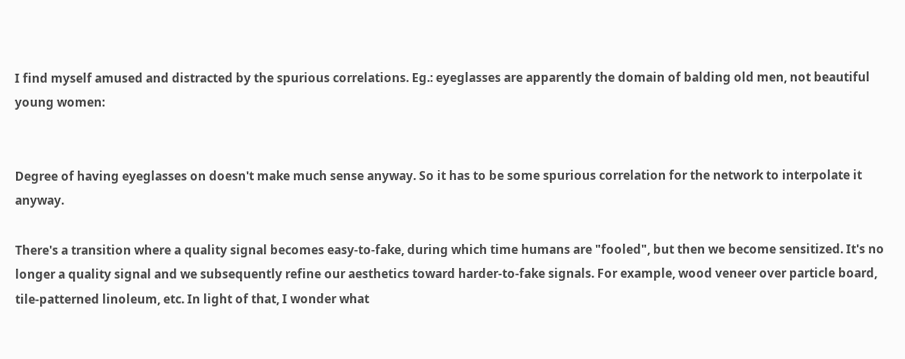I find myself amused and distracted by the spurious correlations. Eg.: eyeglasses are apparently the domain of balding old men, not beautiful young women:


Degree of having eyeglasses on doesn't make much sense anyway. So it has to be some spurious correlation for the network to interpolate it anyway.

There's a transition where a quality signal becomes easy-to-fake, during which time humans are "fooled", but then we become sensitized. It's no longer a quality signal and we subsequently refine our aesthetics toward harder-to-fake signals. For example, wood veneer over particle board, tile-patterned linoleum, etc. In light of that, I wonder what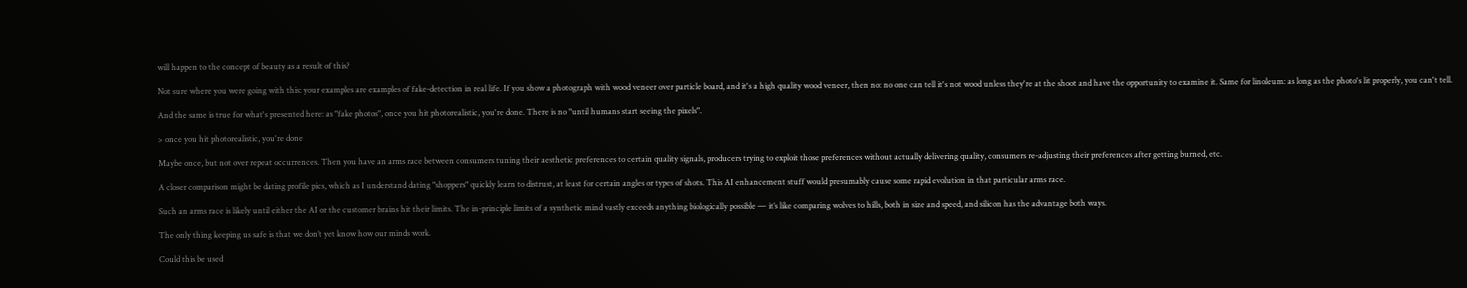will happen to the concept of beauty as a result of this?

Not sure where you were going with this: your examples are examples of fake-detection in real life. If you show a photograph with wood veneer over particle board, and it's a high quality wood veneer, then no: no one can tell it's not wood unless they're at the shoot and have the opportunity to examine it. Same for linoleum: as long as the photo's lit properly, you can't tell.

And the same is true for what's presented here: as "fake photos", once you hit photorealistic, you're done. There is no "until humans start seeing the pixels".

> once you hit photorealistic, you're done

Maybe once, but not over repeat occurrences. Then you have an arms race between consumers tuning their aesthetic preferences to certain quality signals, producers trying to exploit those preferences without actually delivering quality, consumers re-adjusting their preferences after getting burned, etc.

A closer comparison might be dating profile pics, which as I understand dating "shoppers" quickly learn to distrust, at least for certain angles or types of shots. This AI enhancement stuff would presumably cause some rapid evolution in that particular arms race.

Such an arms race is likely until either the AI or the customer brains hit their limits. The in-principle limits of a synthetic mind vastly exceeds anything biologically possible — it’s like comparing wolves to hills, both in size and speed, and silicon has the advantage both ways.

The only thing keeping us safe is that we don’t yet know how our minds work.

Could this be used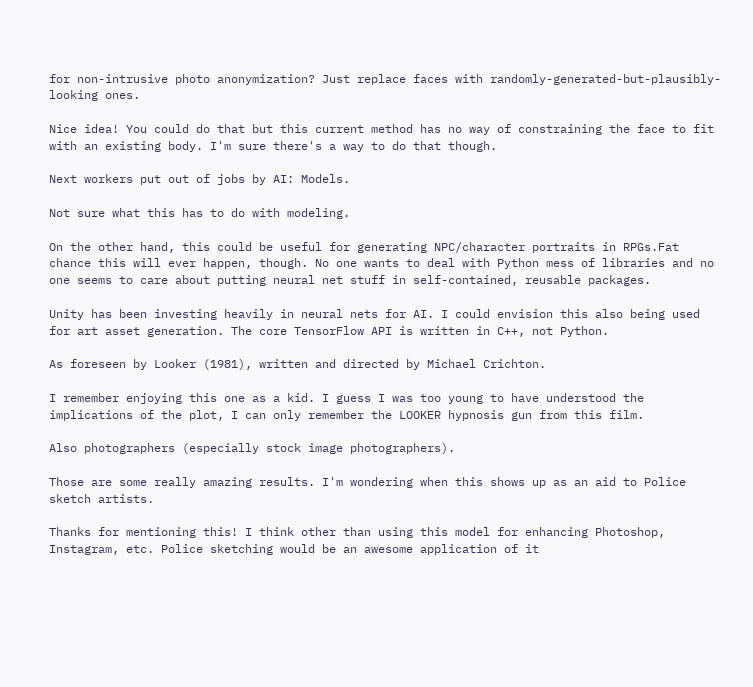for non-intrusive photo anonymization? Just replace faces with randomly-generated-but-plausibly-looking ones.

Nice idea! You could do that but this current method has no way of constraining the face to fit with an existing body. I'm sure there's a way to do that though.

Next workers put out of jobs by AI: Models.

Not sure what this has to do with modeling.

On the other hand, this could be useful for generating NPC/character portraits in RPGs.Fat chance this will ever happen, though. No one wants to deal with Python mess of libraries and no one seems to care about putting neural net stuff in self-contained, reusable packages.

Unity has been investing heavily in neural nets for AI. I could envision this also being used for art asset generation. The core TensorFlow API is written in C++, not Python.

As foreseen by Looker (1981), written and directed by Michael Crichton.

I remember enjoying this one as a kid. I guess I was too young to have understood the implications of the plot, I can only remember the LOOKER hypnosis gun from this film.

Also photographers (especially stock image photographers).

Those are some really amazing results. I'm wondering when this shows up as an aid to Police sketch artists.

Thanks for mentioning this! I think other than using this model for enhancing Photoshop, Instagram, etc. Police sketching would be an awesome application of it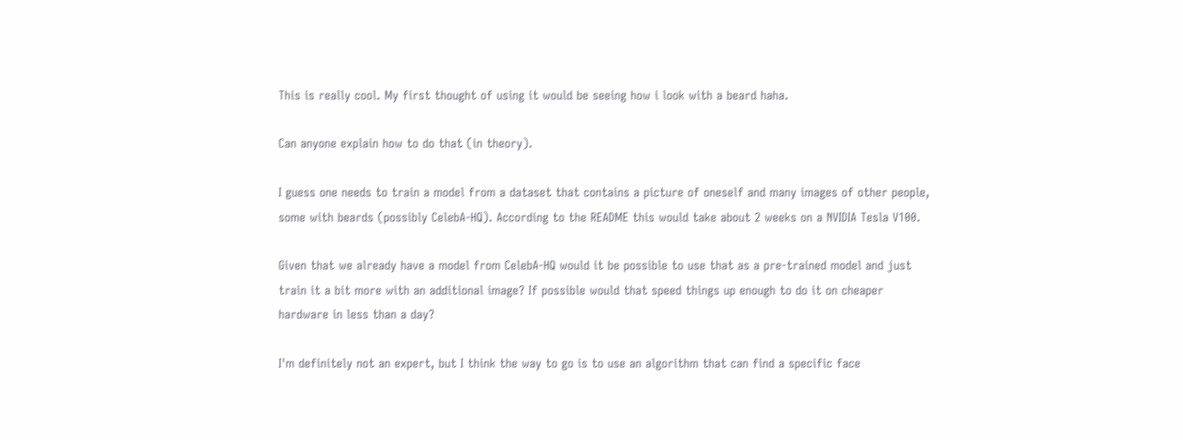This is really cool. My first thought of using it would be seeing how i look with a beard haha.

Can anyone explain how to do that (in theory).

I guess one needs to train a model from a dataset that contains a picture of oneself and many images of other people, some with beards (possibly CelebA-HQ). According to the README this would take about 2 weeks on a NVIDIA Tesla V100.

Given that we already have a model from CelebA-HQ would it be possible to use that as a pre-trained model and just train it a bit more with an additional image? If possible would that speed things up enough to do it on cheaper hardware in less than a day?

I'm definitely not an expert, but I think the way to go is to use an algorithm that can find a specific face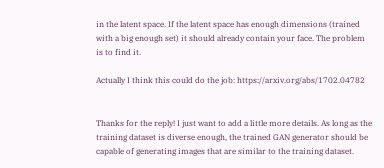in the latent space. If the latent space has enough dimensions (trained with a big enough set) it should already contain your face. The problem is to find it.

Actually I think this could do the job: https://arxiv.org/abs/1702.04782


Thanks for the reply! I just want to add a little more details. As long as the training dataset is diverse enough, the trained GAN generator should be capable of generating images that are similar to the training dataset.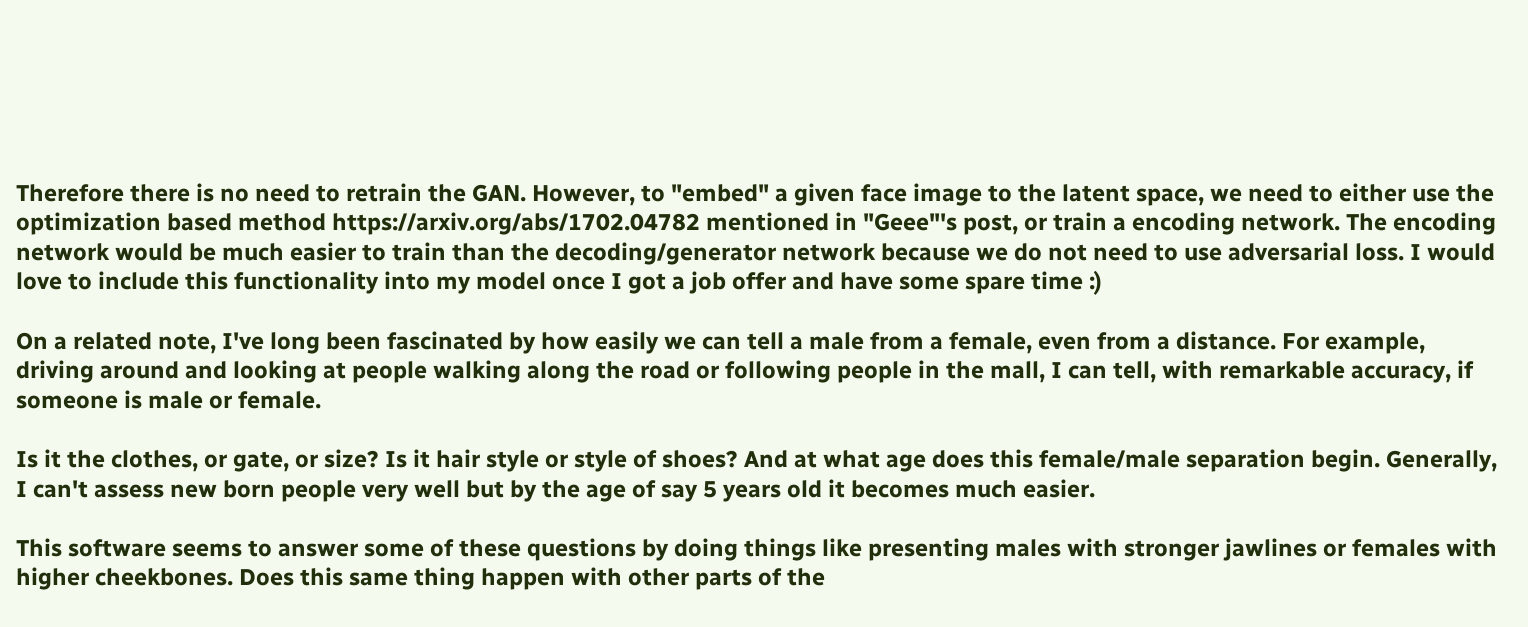Therefore there is no need to retrain the GAN. However, to "embed" a given face image to the latent space, we need to either use the optimization based method https://arxiv.org/abs/1702.04782 mentioned in "Geee"'s post, or train a encoding network. The encoding network would be much easier to train than the decoding/generator network because we do not need to use adversarial loss. I would love to include this functionality into my model once I got a job offer and have some spare time :)

On a related note, I've long been fascinated by how easily we can tell a male from a female, even from a distance. For example, driving around and looking at people walking along the road or following people in the mall, I can tell, with remarkable accuracy, if someone is male or female.

Is it the clothes, or gate, or size? Is it hair style or style of shoes? And at what age does this female/male separation begin. Generally, I can't assess new born people very well but by the age of say 5 years old it becomes much easier.

This software seems to answer some of these questions by doing things like presenting males with stronger jawlines or females with higher cheekbones. Does this same thing happen with other parts of the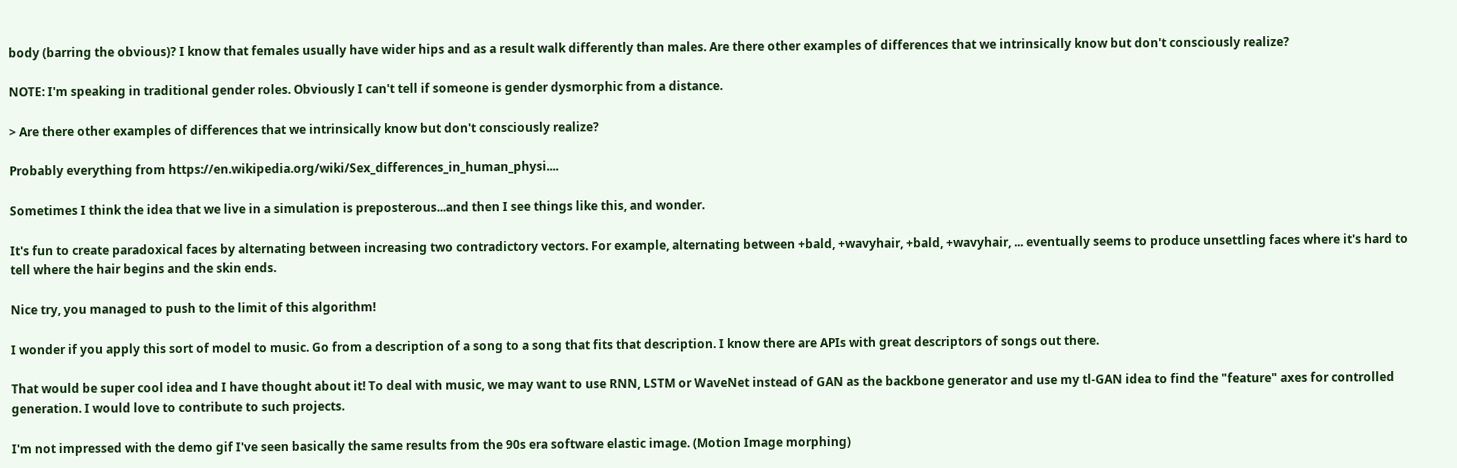body (barring the obvious)? I know that females usually have wider hips and as a result walk differently than males. Are there other examples of differences that we intrinsically know but don't consciously realize?

NOTE: I'm speaking in traditional gender roles. Obviously I can't tell if someone is gender dysmorphic from a distance.

> Are there other examples of differences that we intrinsically know but don't consciously realize?

Probably everything from https://en.wikipedia.org/wiki/Sex_differences_in_human_physi....

Sometimes I think the idea that we live in a simulation is preposterous...and then I see things like this, and wonder.

It's fun to create paradoxical faces by alternating between increasing two contradictory vectors. For example, alternating between +bald, +wavyhair, +bald, +wavyhair, ... eventually seems to produce unsettling faces where it's hard to tell where the hair begins and the skin ends.

Nice try, you managed to push to the limit of this algorithm!

I wonder if you apply this sort of model to music. Go from a description of a song to a song that fits that description. I know there are APIs with great descriptors of songs out there.

That would be super cool idea and I have thought about it! To deal with music, we may want to use RNN, LSTM or WaveNet instead of GAN as the backbone generator and use my tl-GAN idea to find the "feature" axes for controlled generation. I would love to contribute to such projects.

I'm not impressed with the demo gif I've seen basically the same results from the 90s era software elastic image. (Motion Image morphing)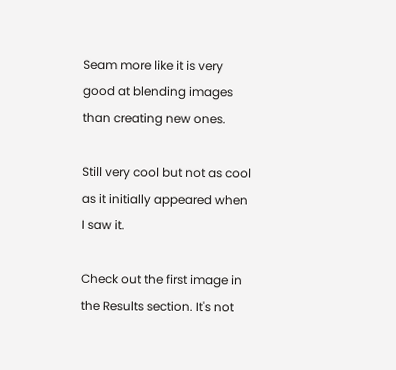Seam more like it is very good at blending images than creating new ones.

Still very cool but not as cool as it initially appeared when I saw it.

Check out the first image in the Results section. It's not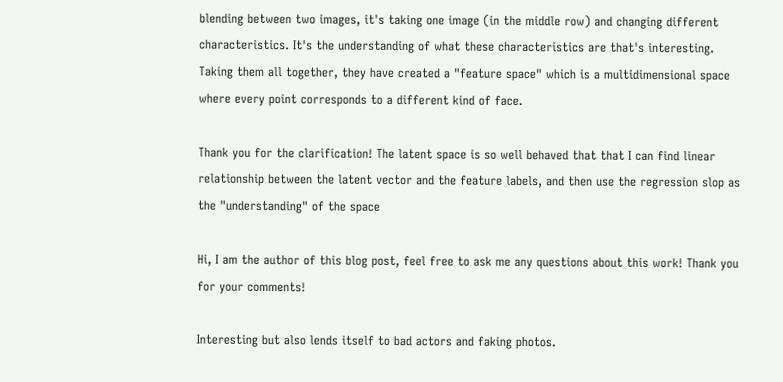blending between two images, it's taking one image (in the middle row) and changing different characteristics. It's the understanding of what these characteristics are that's interesting. Taking them all together, they have created a "feature space" which is a multidimensional space where every point corresponds to a different kind of face.

Thank you for the clarification! The latent space is so well behaved that that I can find linear relationship between the latent vector and the feature labels, and then use the regression slop as the "understanding" of the space

Hi, I am the author of this blog post, feel free to ask me any questions about this work! Thank you for your comments!

Interesting but also lends itself to bad actors and faking photos.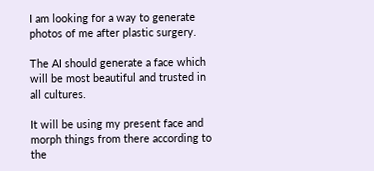I am looking for a way to generate photos of me after plastic surgery.

The AI should generate a face which will be most beautiful and trusted in all cultures.

It will be using my present face and morph things from there according to the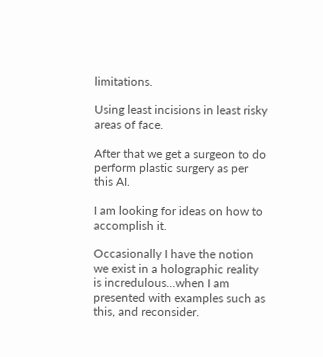limitations.

Using least incisions in least risky areas of face.

After that we get a surgeon to do perform plastic surgery as per this AI.

I am looking for ideas on how to accomplish it.

Occasionally I have the notion we exist in a holographic reality is incredulous...when I am presented with examples such as this, and reconsider.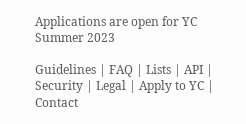Applications are open for YC Summer 2023

Guidelines | FAQ | Lists | API | Security | Legal | Apply to YC | Contact